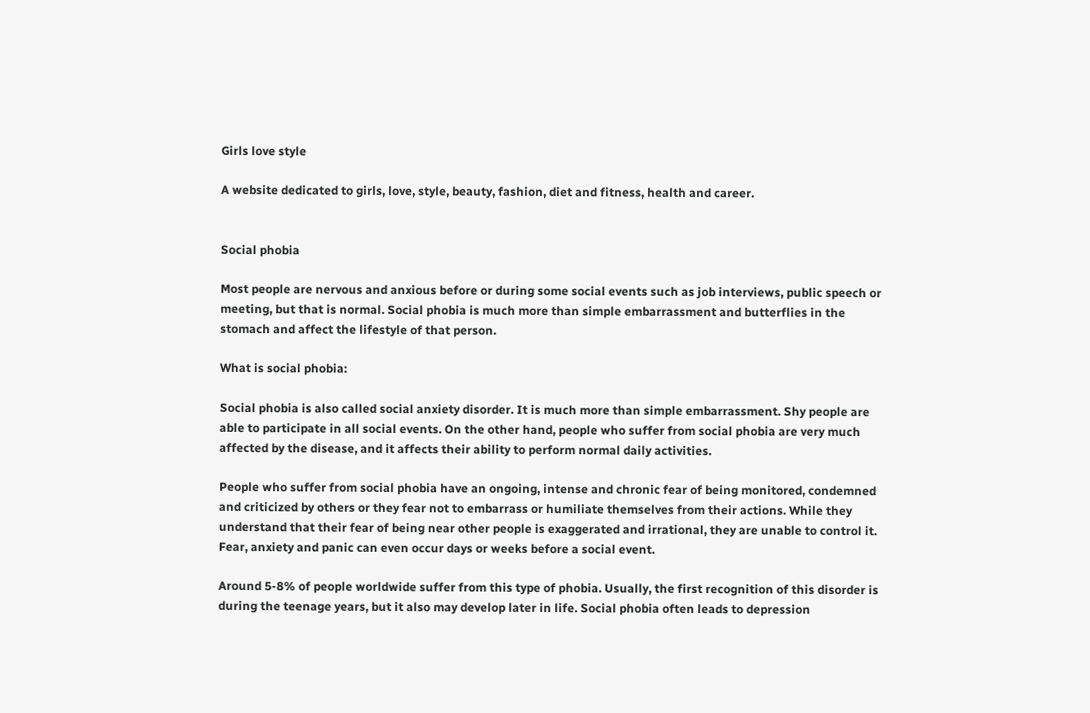Girls love style

A website dedicated to girls, love, style, beauty, fashion, diet and fitness, health and career.


Social phobia

Most people are nervous and anxious before or during some social events such as job interviews, public speech or meeting, but that is normal. Social phobia is much more than simple embarrassment and butterflies in the stomach and affect the lifestyle of that person.

What is social phobia:

Social phobia is also called social anxiety disorder. It is much more than simple embarrassment. Shy people are able to participate in all social events. On the other hand, people who suffer from social phobia are very much affected by the disease, and it affects their ability to perform normal daily activities.

People who suffer from social phobia have an ongoing, intense and chronic fear of being monitored, condemned and criticized by others or they fear not to embarrass or humiliate themselves from their actions. While they understand that their fear of being near other people is exaggerated and irrational, they are unable to control it. Fear, anxiety and panic can even occur days or weeks before a social event.

Around 5-8% of people worldwide suffer from this type of phobia. Usually, the first recognition of this disorder is during the teenage years, but it also may develop later in life. Social phobia often leads to depression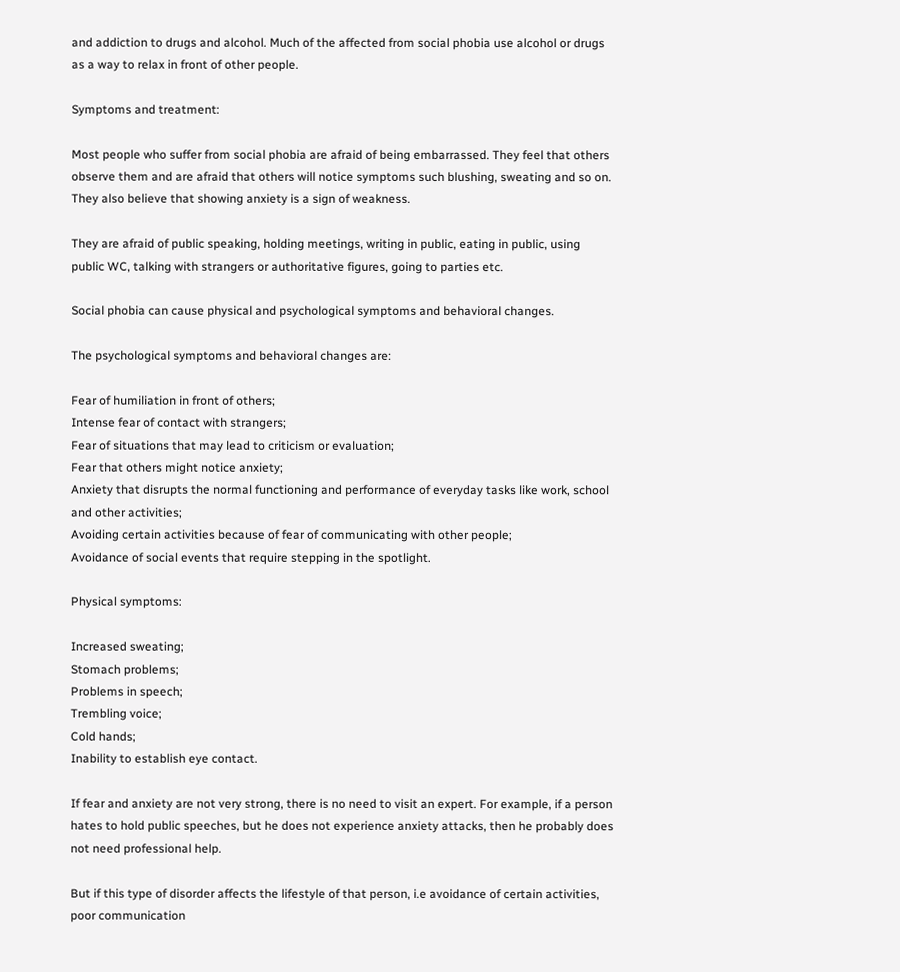and addiction to drugs and alcohol. Much of the affected from social phobia use alcohol or drugs as a way to relax in front of other people.

Symptoms and treatment:

Most people who suffer from social phobia are afraid of being embarrassed. They feel that others observe them and are afraid that others will notice symptoms such blushing, sweating and so on. They also believe that showing anxiety is a sign of weakness.

They are afraid of public speaking, holding meetings, writing in public, eating in public, using public WC, talking with strangers or authoritative figures, going to parties etc.

Social phobia can cause physical and psychological symptoms and behavioral changes.

The psychological symptoms and behavioral changes are:

Fear of humiliation in front of others;
Intense fear of contact with strangers;
Fear of situations that may lead to criticism or evaluation;
Fear that others might notice anxiety;
Anxiety that disrupts the normal functioning and performance of everyday tasks like work, school and other activities;
Avoiding certain activities because of fear of communicating with other people;
Avoidance of social events that require stepping in the spotlight.

Physical symptoms:

Increased sweating;
Stomach problems;
Problems in speech;
Trembling voice;
Cold hands;
Inability to establish eye contact.

If fear and anxiety are not very strong, there is no need to visit an expert. For example, if a person hates to hold public speeches, but he does not experience anxiety attacks, then he probably does not need professional help.

But if this type of disorder affects the lifestyle of that person, i.e avoidance of certain activities, poor communication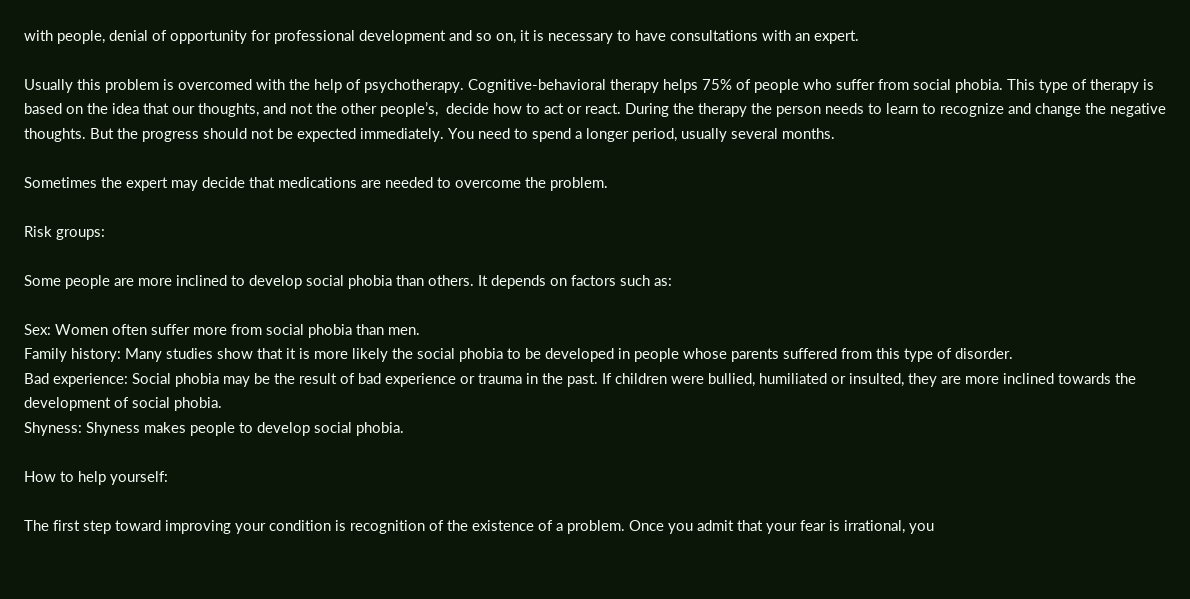with people, denial of opportunity for professional development and so on, it is necessary to have consultations with an expert.

Usually this problem is overcomed with the help of psychotherapy. Cognitive-behavioral therapy helps 75% of people who suffer from social phobia. This type of therapy is based on the idea that our thoughts, and not the other people’s,  decide how to act or react. During the therapy the person needs to learn to recognize and change the negative thoughts. But the progress should not be expected immediately. You need to spend a longer period, usually several months.

Sometimes the expert may decide that medications are needed to overcome the problem.

Risk groups:

Some people are more inclined to develop social phobia than others. It depends on factors such as:

Sex: Women often suffer more from social phobia than men.
Family history: Many studies show that it is more likely the social phobia to be developed in people whose parents suffered from this type of disorder.
Bad experience: Social phobia may be the result of bad experience or trauma in the past. If children were bullied, humiliated or insulted, they are more inclined towards the development of social phobia.
Shyness: Shyness makes people to develop social phobia.

How to help yourself:

The first step toward improving your condition is recognition of the existence of a problem. Once you admit that your fear is irrational, you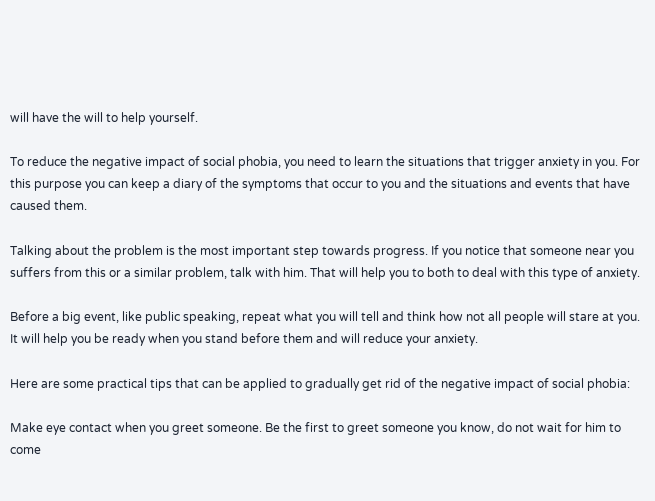will have the will to help yourself.

To reduce the negative impact of social phobia, you need to learn the situations that trigger anxiety in you. For this purpose you can keep a diary of the symptoms that occur to you and the situations and events that have caused them.

Talking about the problem is the most important step towards progress. If you notice that someone near you suffers from this or a similar problem, talk with him. That will help you to both to deal with this type of anxiety.

Before a big event, like public speaking, repeat what you will tell and think how not all people will stare at you. It will help you be ready when you stand before them and will reduce your anxiety.

Here are some practical tips that can be applied to gradually get rid of the negative impact of social phobia:

Make eye contact when you greet someone. Be the first to greet someone you know, do not wait for him to come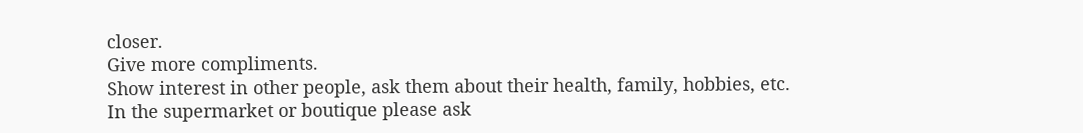closer.
Give more compliments.
Show interest in other people, ask them about their health, family, hobbies, etc.
In the supermarket or boutique please ask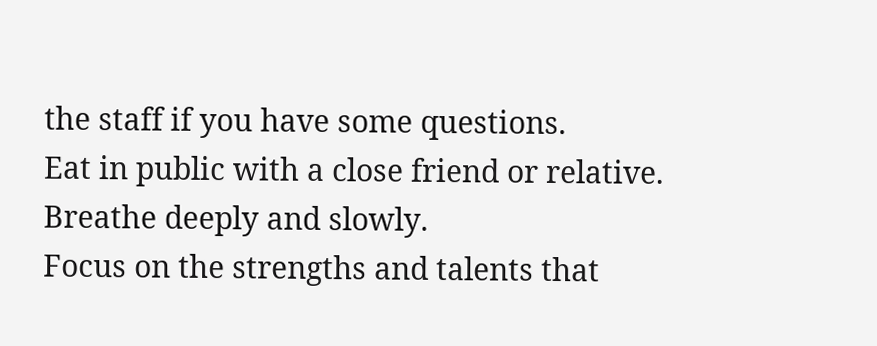the staff if you have some questions.
Eat in public with a close friend or relative.
Breathe deeply and slowly.
Focus on the strengths and talents that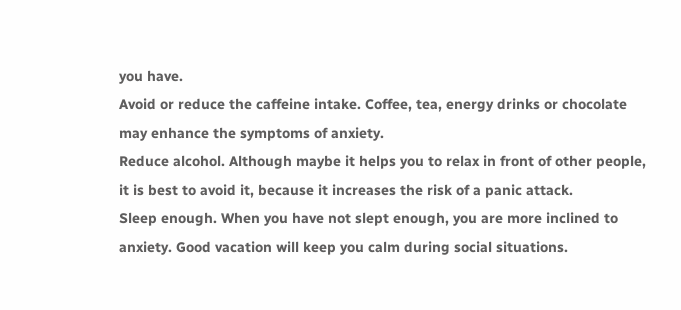you have.
Avoid or reduce the caffeine intake. Coffee, tea, energy drinks or chocolate may enhance the symptoms of anxiety.
Reduce alcohol. Although maybe it helps you to relax in front of other people, it is best to avoid it, because it increases the risk of a panic attack.
Sleep enough. When you have not slept enough, you are more inclined to anxiety. Good vacation will keep you calm during social situations.